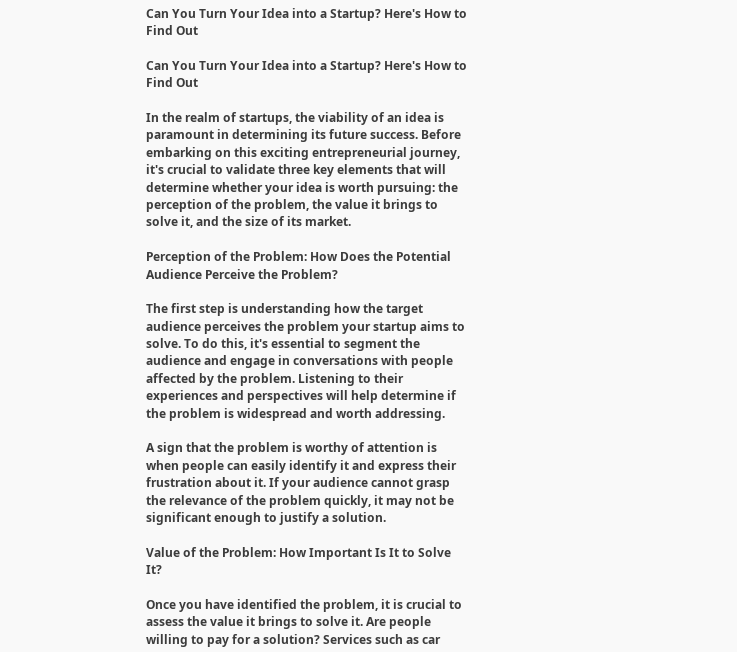Can You Turn Your Idea into a Startup? Here's How to Find Out

Can You Turn Your Idea into a Startup? Here's How to Find Out

In the realm of startups, the viability of an idea is paramount in determining its future success. Before embarking on this exciting entrepreneurial journey, it's crucial to validate three key elements that will determine whether your idea is worth pursuing: the perception of the problem, the value it brings to solve it, and the size of its market.

Perception of the Problem: How Does the Potential Audience Perceive the Problem?

The first step is understanding how the target audience perceives the problem your startup aims to solve. To do this, it's essential to segment the audience and engage in conversations with people affected by the problem. Listening to their experiences and perspectives will help determine if the problem is widespread and worth addressing.

A sign that the problem is worthy of attention is when people can easily identify it and express their frustration about it. If your audience cannot grasp the relevance of the problem quickly, it may not be significant enough to justify a solution.

Value of the Problem: How Important Is It to Solve It?

Once you have identified the problem, it is crucial to assess the value it brings to solve it. Are people willing to pay for a solution? Services such as car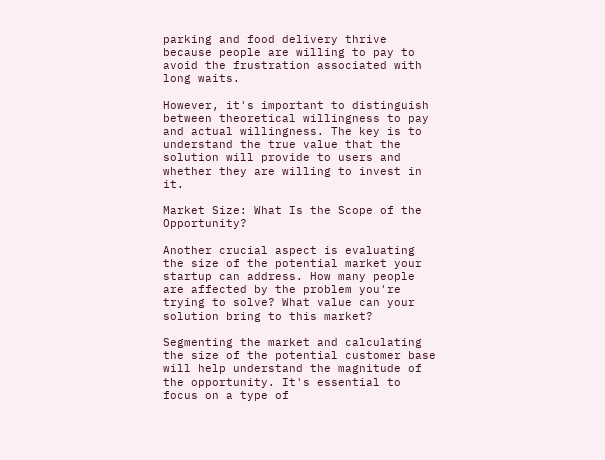parking and food delivery thrive because people are willing to pay to avoid the frustration associated with long waits.

However, it's important to distinguish between theoretical willingness to pay and actual willingness. The key is to understand the true value that the solution will provide to users and whether they are willing to invest in it.

Market Size: What Is the Scope of the Opportunity?

Another crucial aspect is evaluating the size of the potential market your startup can address. How many people are affected by the problem you're trying to solve? What value can your solution bring to this market?

Segmenting the market and calculating the size of the potential customer base will help understand the magnitude of the opportunity. It's essential to focus on a type of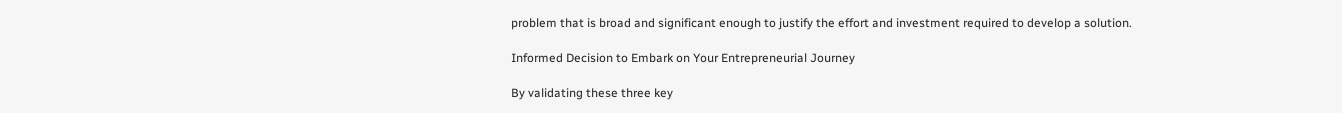problem that is broad and significant enough to justify the effort and investment required to develop a solution.

Informed Decision to Embark on Your Entrepreneurial Journey

By validating these three key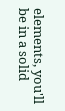elements, you'll be in a solid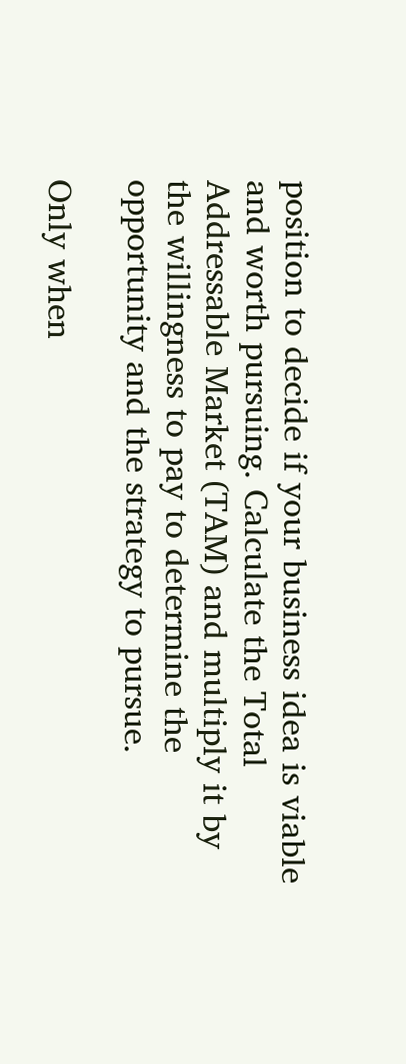position to decide if your business idea is viable and worth pursuing. Calculate the Total Addressable Market (TAM) and multiply it by the willingness to pay to determine the opportunity and the strategy to pursue.

Only when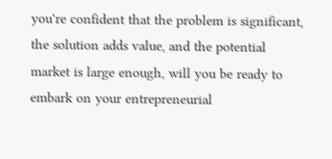you're confident that the problem is significant, the solution adds value, and the potential market is large enough, will you be ready to embark on your entrepreneurial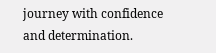journey with confidence and determination.